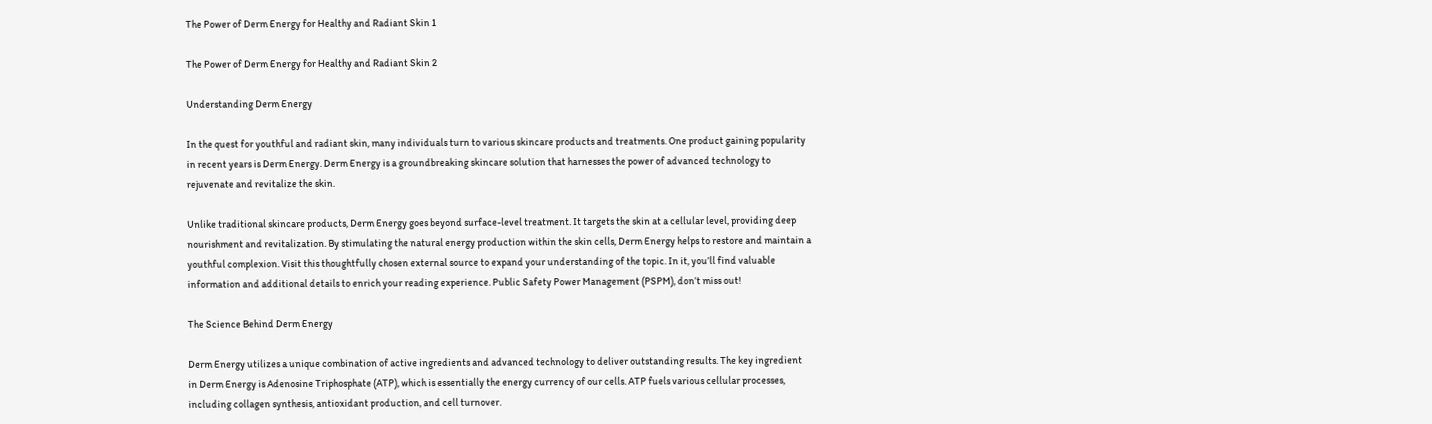The Power of Derm Energy for Healthy and Radiant Skin 1

The Power of Derm Energy for Healthy and Radiant Skin 2

Understanding Derm Energy

In the quest for youthful and radiant skin, many individuals turn to various skincare products and treatments. One product gaining popularity in recent years is Derm Energy. Derm Energy is a groundbreaking skincare solution that harnesses the power of advanced technology to rejuvenate and revitalize the skin.

Unlike traditional skincare products, Derm Energy goes beyond surface-level treatment. It targets the skin at a cellular level, providing deep nourishment and revitalization. By stimulating the natural energy production within the skin cells, Derm Energy helps to restore and maintain a youthful complexion. Visit this thoughtfully chosen external source to expand your understanding of the topic. In it, you’ll find valuable information and additional details to enrich your reading experience. Public Safety Power Management (PSPM), don’t miss out!

The Science Behind Derm Energy

Derm Energy utilizes a unique combination of active ingredients and advanced technology to deliver outstanding results. The key ingredient in Derm Energy is Adenosine Triphosphate (ATP), which is essentially the energy currency of our cells. ATP fuels various cellular processes, including collagen synthesis, antioxidant production, and cell turnover.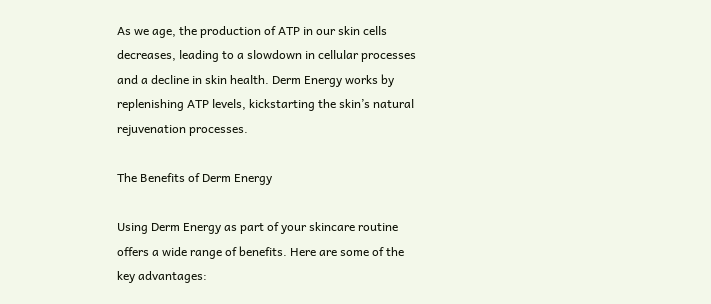As we age, the production of ATP in our skin cells decreases, leading to a slowdown in cellular processes and a decline in skin health. Derm Energy works by replenishing ATP levels, kickstarting the skin’s natural rejuvenation processes.

The Benefits of Derm Energy

Using Derm Energy as part of your skincare routine offers a wide range of benefits. Here are some of the key advantages: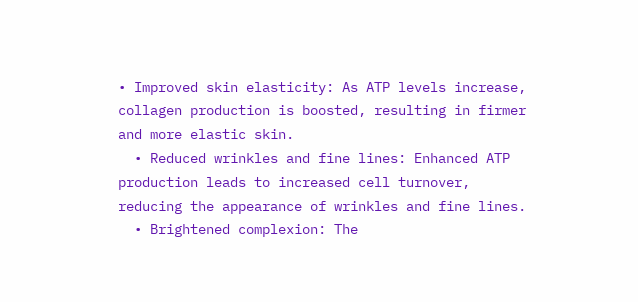• Improved skin elasticity: As ATP levels increase, collagen production is boosted, resulting in firmer and more elastic skin.
  • Reduced wrinkles and fine lines: Enhanced ATP production leads to increased cell turnover, reducing the appearance of wrinkles and fine lines.
  • Brightened complexion: The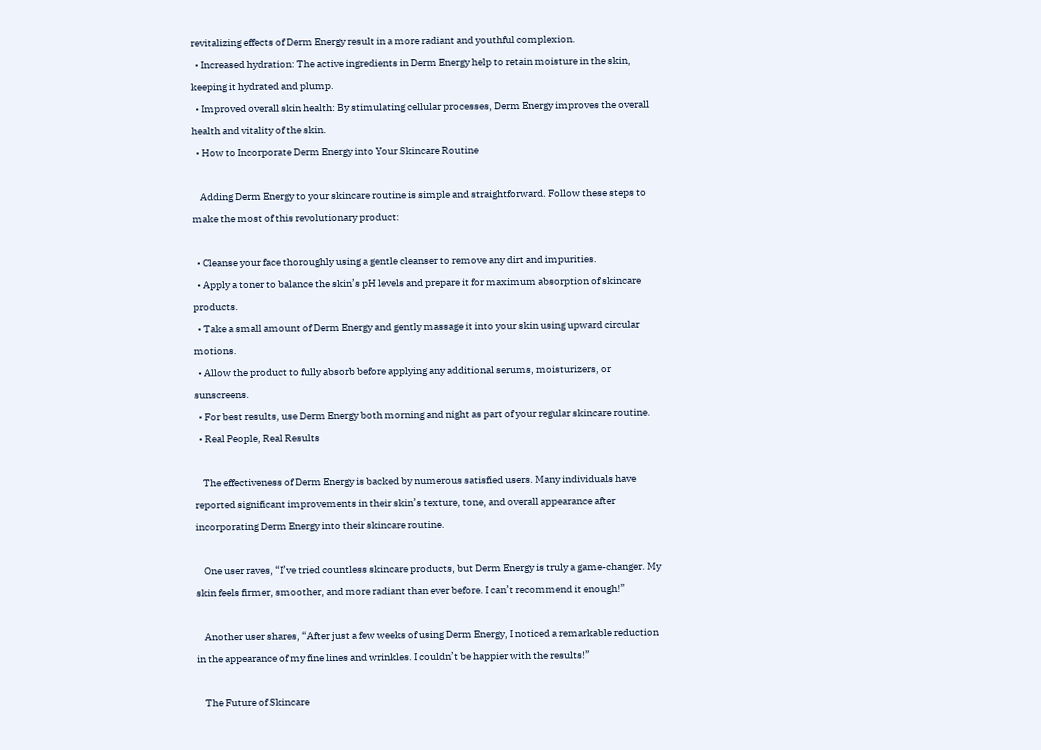revitalizing effects of Derm Energy result in a more radiant and youthful complexion.
  • Increased hydration: The active ingredients in Derm Energy help to retain moisture in the skin, keeping it hydrated and plump.
  • Improved overall skin health: By stimulating cellular processes, Derm Energy improves the overall health and vitality of the skin.
  • How to Incorporate Derm Energy into Your Skincare Routine

    Adding Derm Energy to your skincare routine is simple and straightforward. Follow these steps to make the most of this revolutionary product:

  • Cleanse your face thoroughly using a gentle cleanser to remove any dirt and impurities.
  • Apply a toner to balance the skin’s pH levels and prepare it for maximum absorption of skincare products.
  • Take a small amount of Derm Energy and gently massage it into your skin using upward circular motions.
  • Allow the product to fully absorb before applying any additional serums, moisturizers, or sunscreens.
  • For best results, use Derm Energy both morning and night as part of your regular skincare routine.
  • Real People, Real Results

    The effectiveness of Derm Energy is backed by numerous satisfied users. Many individuals have reported significant improvements in their skin’s texture, tone, and overall appearance after incorporating Derm Energy into their skincare routine.

    One user raves, “I’ve tried countless skincare products, but Derm Energy is truly a game-changer. My skin feels firmer, smoother, and more radiant than ever before. I can’t recommend it enough!”

    Another user shares, “After just a few weeks of using Derm Energy, I noticed a remarkable reduction in the appearance of my fine lines and wrinkles. I couldn’t be happier with the results!”

    The Future of Skincare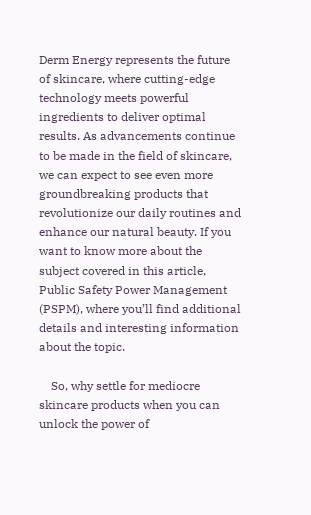Derm Energy represents the future of skincare, where cutting-edge technology meets powerful ingredients to deliver optimal results. As advancements continue to be made in the field of skincare, we can expect to see even more groundbreaking products that revolutionize our daily routines and enhance our natural beauty. If you want to know more about the subject covered in this article, Public Safety Power Management (PSPM), where you’ll find additional details and interesting information about the topic.

    So, why settle for mediocre skincare products when you can unlock the power of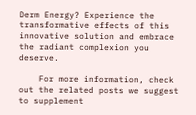Derm Energy? Experience the transformative effects of this innovative solution and embrace the radiant complexion you deserve.

    For more information, check out the related posts we suggest to supplement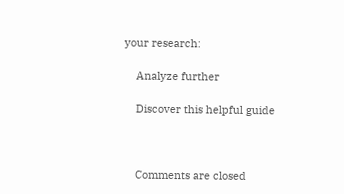your research:

    Analyze further

    Discover this helpful guide



    Comments are closed